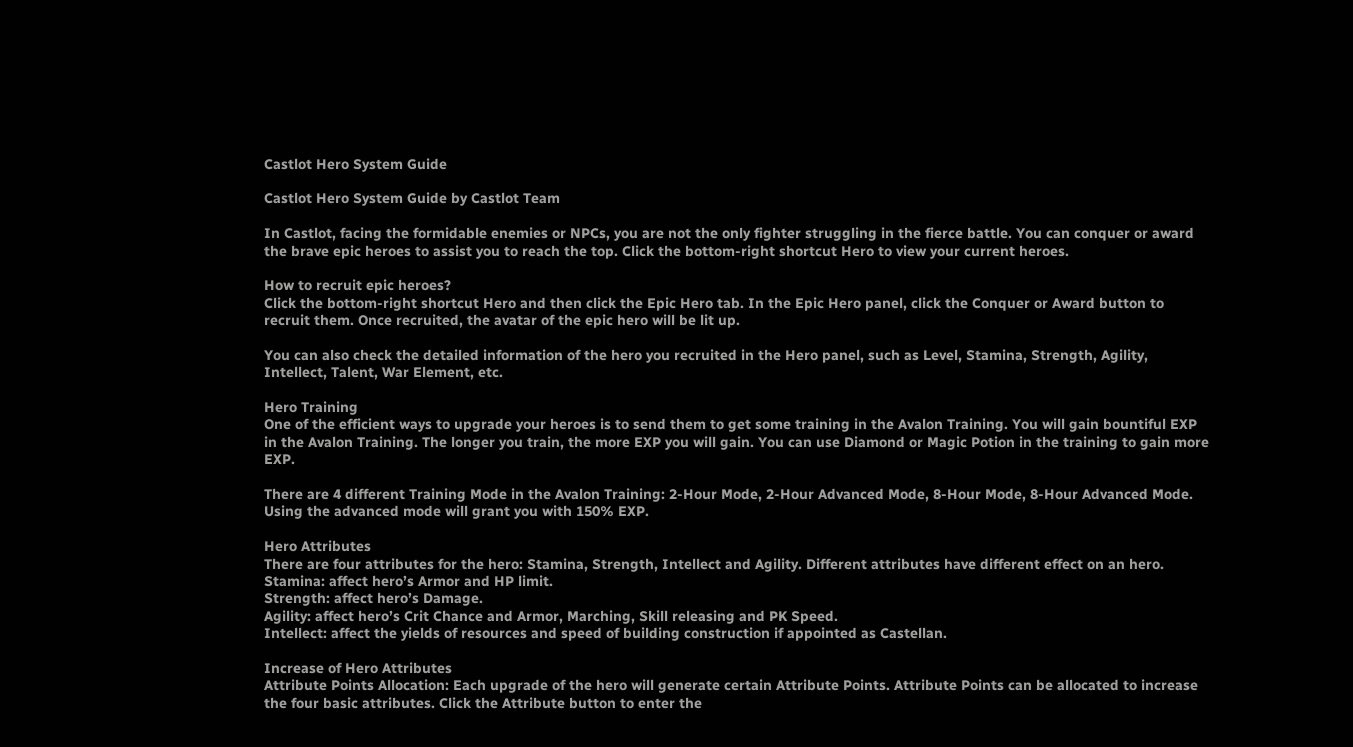Castlot Hero System Guide

Castlot Hero System Guide by Castlot Team

In Castlot, facing the formidable enemies or NPCs, you are not the only fighter struggling in the fierce battle. You can conquer or award the brave epic heroes to assist you to reach the top. Click the bottom-right shortcut Hero to view your current heroes.

How to recruit epic heroes?
Click the bottom-right shortcut Hero and then click the Epic Hero tab. In the Epic Hero panel, click the Conquer or Award button to recruit them. Once recruited, the avatar of the epic hero will be lit up.

You can also check the detailed information of the hero you recruited in the Hero panel, such as Level, Stamina, Strength, Agility, Intellect, Talent, War Element, etc.

Hero Training
One of the efficient ways to upgrade your heroes is to send them to get some training in the Avalon Training. You will gain bountiful EXP in the Avalon Training. The longer you train, the more EXP you will gain. You can use Diamond or Magic Potion in the training to gain more EXP.

There are 4 different Training Mode in the Avalon Training: 2-Hour Mode, 2-Hour Advanced Mode, 8-Hour Mode, 8-Hour Advanced Mode. Using the advanced mode will grant you with 150% EXP.

Hero Attributes
There are four attributes for the hero: Stamina, Strength, Intellect and Agility. Different attributes have different effect on an hero.
Stamina: affect hero’s Armor and HP limit.
Strength: affect hero’s Damage.
Agility: affect hero’s Crit Chance and Armor, Marching, Skill releasing and PK Speed.
Intellect: affect the yields of resources and speed of building construction if appointed as Castellan.

Increase of Hero Attributes
Attribute Points Allocation: Each upgrade of the hero will generate certain Attribute Points. Attribute Points can be allocated to increase the four basic attributes. Click the Attribute button to enter the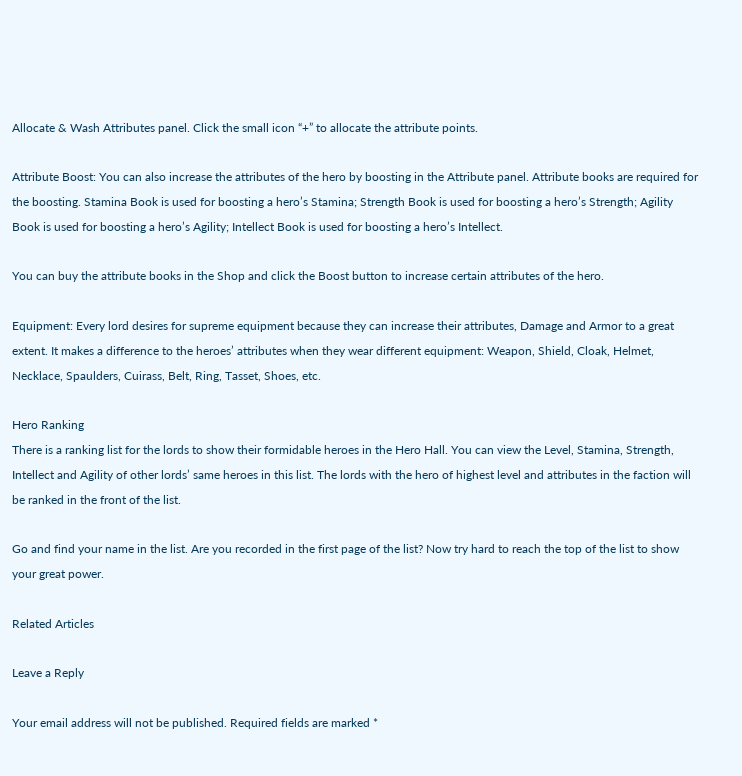Allocate & Wash Attributes panel. Click the small icon “+” to allocate the attribute points.

Attribute Boost: You can also increase the attributes of the hero by boosting in the Attribute panel. Attribute books are required for the boosting. Stamina Book is used for boosting a hero’s Stamina; Strength Book is used for boosting a hero’s Strength; Agility Book is used for boosting a hero’s Agility; Intellect Book is used for boosting a hero’s Intellect.

You can buy the attribute books in the Shop and click the Boost button to increase certain attributes of the hero.

Equipment: Every lord desires for supreme equipment because they can increase their attributes, Damage and Armor to a great extent. It makes a difference to the heroes’ attributes when they wear different equipment: Weapon, Shield, Cloak, Helmet, Necklace, Spaulders, Cuirass, Belt, Ring, Tasset, Shoes, etc.

Hero Ranking
There is a ranking list for the lords to show their formidable heroes in the Hero Hall. You can view the Level, Stamina, Strength, Intellect and Agility of other lords’ same heroes in this list. The lords with the hero of highest level and attributes in the faction will be ranked in the front of the list.

Go and find your name in the list. Are you recorded in the first page of the list? Now try hard to reach the top of the list to show your great power.

Related Articles

Leave a Reply

Your email address will not be published. Required fields are marked *